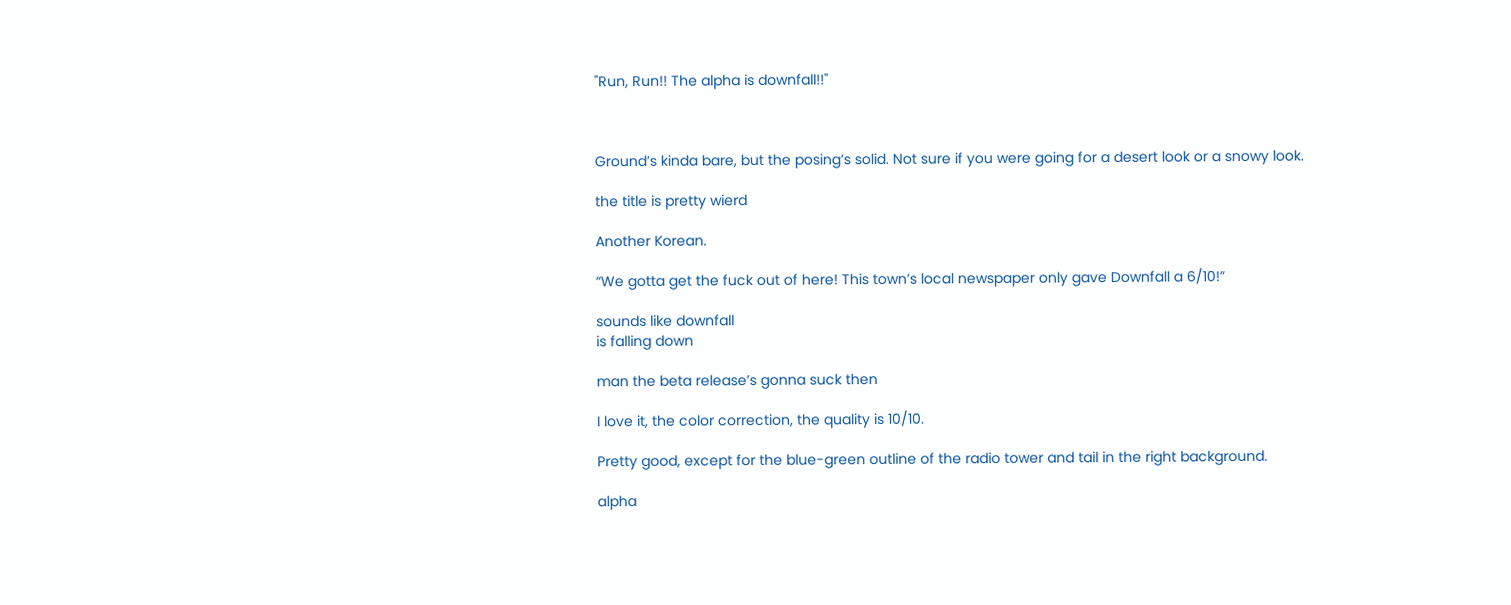"Run, Run!! The alpha is downfall!!"



Ground’s kinda bare, but the posing’s solid. Not sure if you were going for a desert look or a snowy look.

the title is pretty wierd

Another Korean.

“We gotta get the fuck out of here! This town’s local newspaper only gave Downfall a 6/10!”

sounds like downfall
is falling down

man the beta release’s gonna suck then

I love it, the color correction, the quality is 10/10.

Pretty good, except for the blue-green outline of the radio tower and tail in the right background.

alpha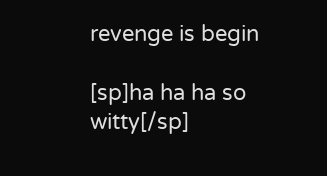revenge is begin

[sp]ha ha ha so witty[/sp]